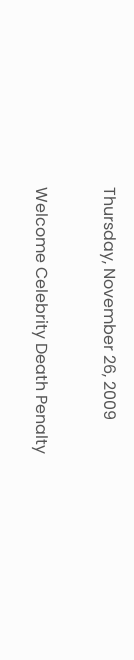Thursday, November 26, 2009

Welcome Celebrity Death Penalty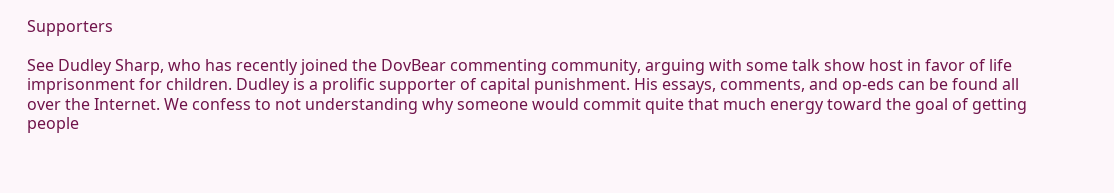Supporters

See Dudley Sharp, who has recently joined the DovBear commenting community, arguing with some talk show host in favor of life imprisonment for children. Dudley is a prolific supporter of capital punishment. His essays, comments, and op-eds can be found all over the Internet. We confess to not understanding why someone would commit quite that much energy toward the goal of getting people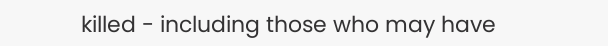killed - including those who may have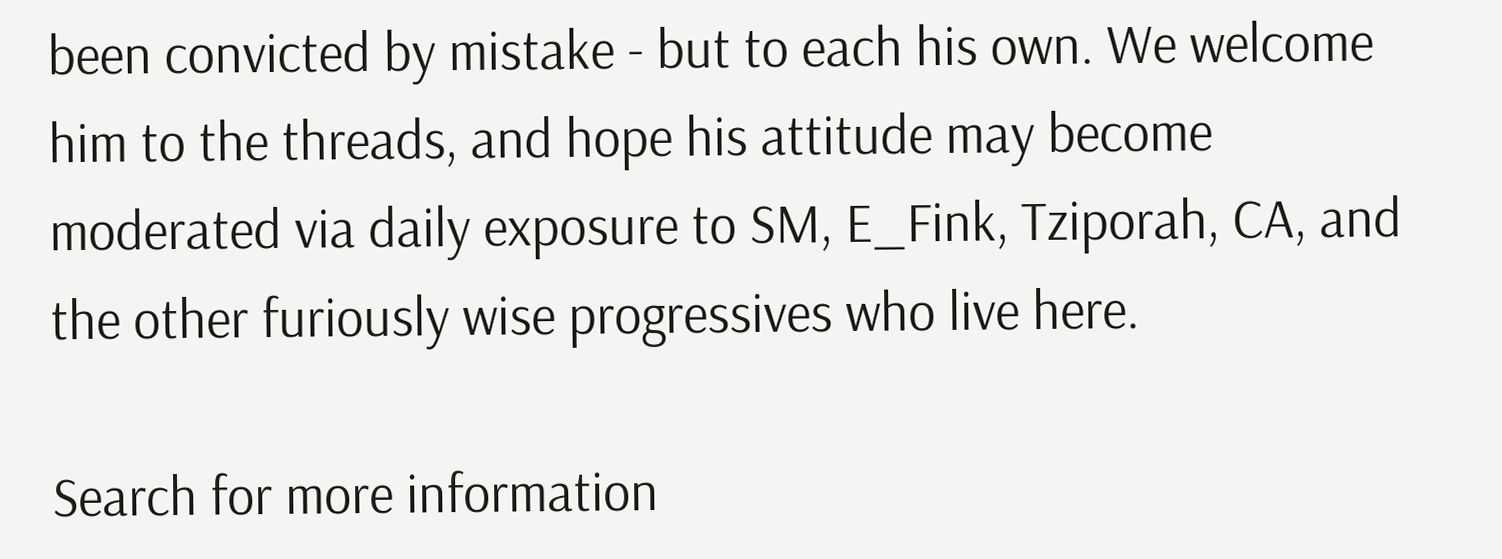been convicted by mistake - but to each his own. We welcome him to the threads, and hope his attitude may become moderated via daily exposure to SM, E_Fink, Tziporah, CA, and the other furiously wise progressives who live here.

Search for more information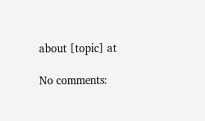about [topic] at

No comments: